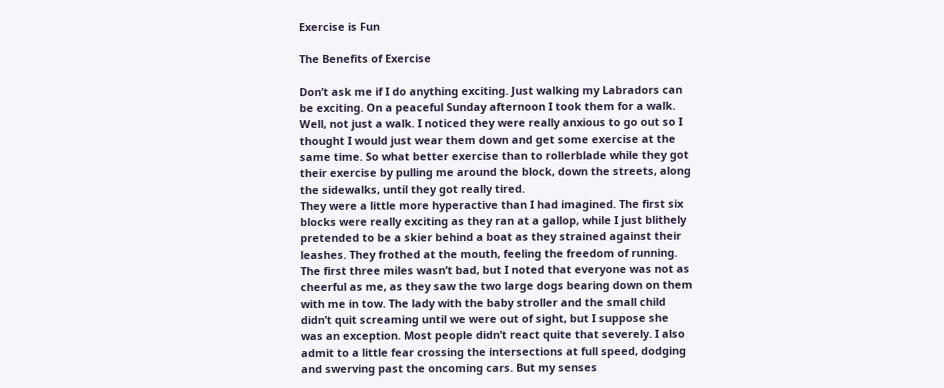Exercise is Fun

The Benefits of Exercise

Don’t ask me if I do anything exciting. Just walking my Labradors can be exciting. On a peaceful Sunday afternoon I took them for a walk. Well, not just a walk. I noticed they were really anxious to go out so I thought I would just wear them down and get some exercise at the same time. So what better exercise than to rollerblade while they got their exercise by pulling me around the block, down the streets, along the sidewalks, until they got really tired.
They were a little more hyperactive than I had imagined. The first six blocks were really exciting as they ran at a gallop, while I just blithely pretended to be a skier behind a boat as they strained against their leashes. They frothed at the mouth, feeling the freedom of running.
The first three miles wasn’t bad, but I noted that everyone was not as cheerful as me, as they saw the two large dogs bearing down on them with me in tow. The lady with the baby stroller and the small child didn’t quit screaming until we were out of sight, but I suppose she was an exception. Most people didn’t react quite that severely. I also admit to a little fear crossing the intersections at full speed, dodging and swerving past the oncoming cars. But my senses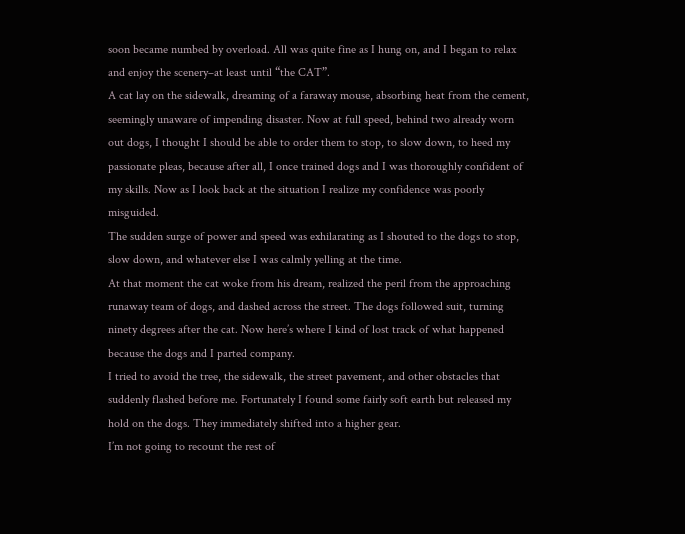soon became numbed by overload. All was quite fine as I hung on, and I began to relax and enjoy the scenery–at least until “the CAT”.
A cat lay on the sidewalk, dreaming of a faraway mouse, absorbing heat from the cement, seemingly unaware of impending disaster. Now at full speed, behind two already worn out dogs, I thought I should be able to order them to stop, to slow down, to heed my passionate pleas, because after all, I once trained dogs and I was thoroughly confident of my skills. Now as I look back at the situation I realize my confidence was poorly misguided.
The sudden surge of power and speed was exhilarating as I shouted to the dogs to stop, slow down, and whatever else I was calmly yelling at the time.
At that moment the cat woke from his dream, realized the peril from the approaching runaway team of dogs, and dashed across the street. The dogs followed suit, turning ninety degrees after the cat. Now here’s where I kind of lost track of what happened because the dogs and I parted company.
I tried to avoid the tree, the sidewalk, the street pavement, and other obstacles that suddenly flashed before me. Fortunately I found some fairly soft earth but released my hold on the dogs. They immediately shifted into a higher gear.
I’m not going to recount the rest of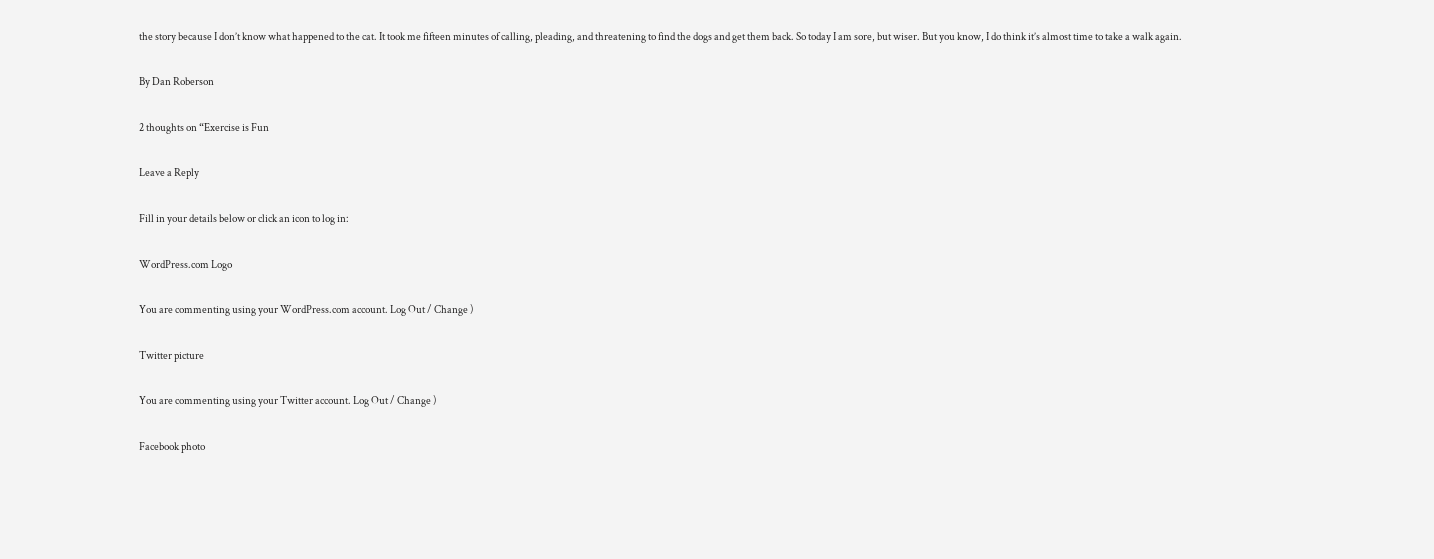the story because I don’t know what happened to the cat. It took me fifteen minutes of calling, pleading, and threatening to find the dogs and get them back. So today I am sore, but wiser. But you know, I do think it’s almost time to take a walk again.

By Dan Roberson

2 thoughts on “Exercise is Fun

Leave a Reply

Fill in your details below or click an icon to log in:

WordPress.com Logo

You are commenting using your WordPress.com account. Log Out / Change )

Twitter picture

You are commenting using your Twitter account. Log Out / Change )

Facebook photo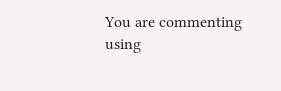You are commenting using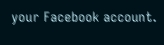your Facebook account.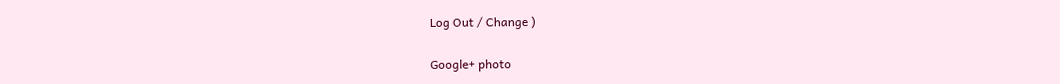Log Out / Change )

Google+ photo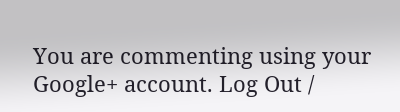You are commenting using your Google+ account. Log Out /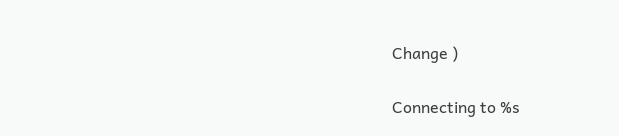Change )

Connecting to %s